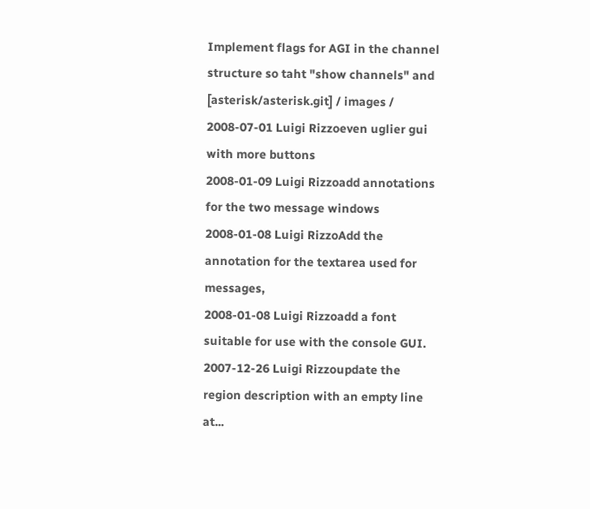Implement flags for AGI in the channel structure so taht "show channels" and
[asterisk/asterisk.git] / images /
2008-07-01 Luigi Rizzoeven uglier gui with more buttons
2008-01-09 Luigi Rizzoadd annotations for the two message windows
2008-01-08 Luigi RizzoAdd the annotation for the textarea used for messages,
2008-01-08 Luigi Rizzoadd a font suitable for use with the console GUI.
2007-12-26 Luigi Rizzoupdate the region description with an empty line at...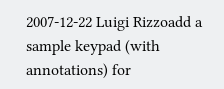2007-12-22 Luigi Rizzoadd a sample keypad (with annotations) for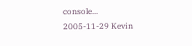console...
2005-11-29 Kevin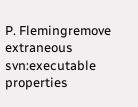P. Flemingremove extraneous svn:executable properties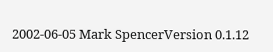2002-06-05 Mark SpencerVersion 0.1.12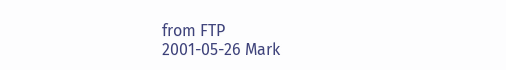from FTP
2001-05-26 Mark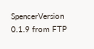SpencerVersion 0.1.9 from FTP